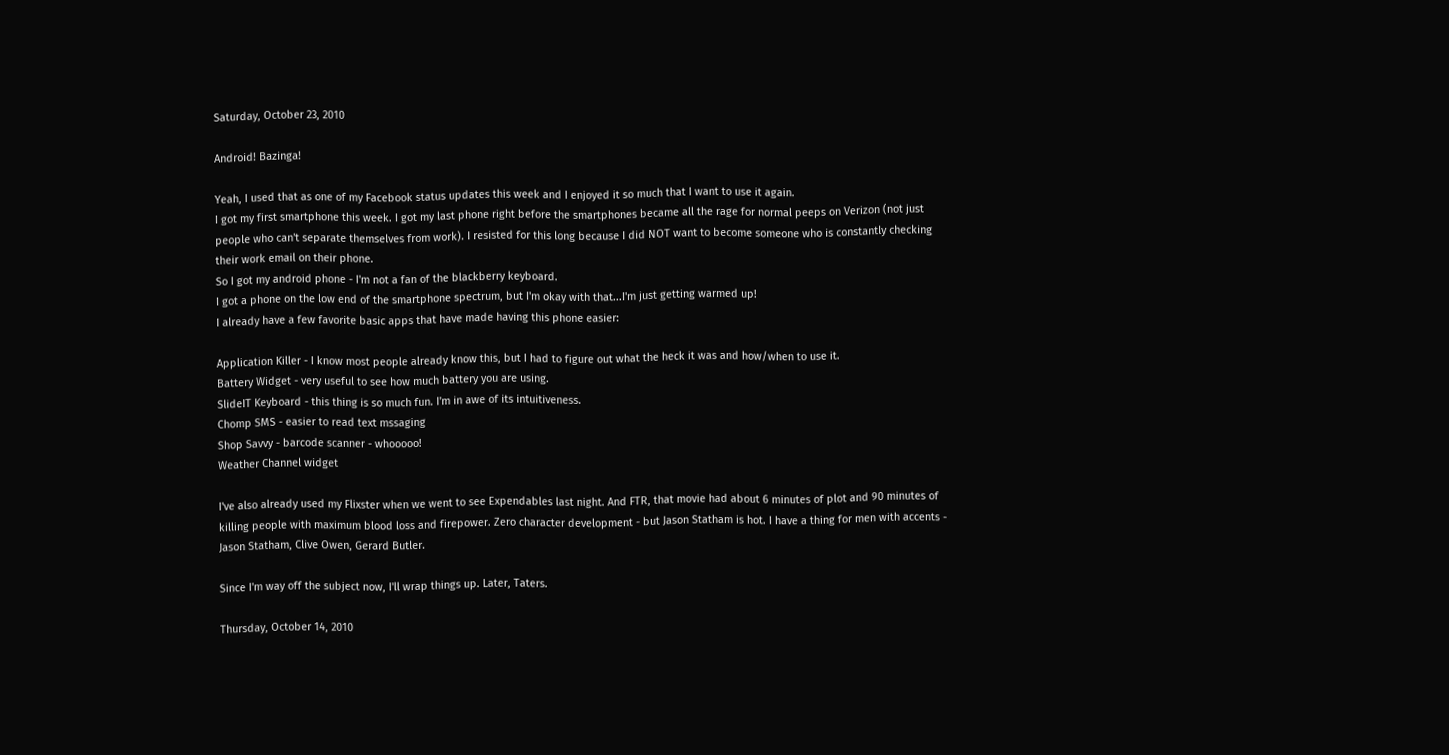Saturday, October 23, 2010

Android! Bazinga!

Yeah, I used that as one of my Facebook status updates this week and I enjoyed it so much that I want to use it again.
I got my first smartphone this week. I got my last phone right before the smartphones became all the rage for normal peeps on Verizon (not just people who can't separate themselves from work). I resisted for this long because I did NOT want to become someone who is constantly checking their work email on their phone.
So I got my android phone - I'm not a fan of the blackberry keyboard.
I got a phone on the low end of the smartphone spectrum, but I'm okay with that...I'm just getting warmed up!
I already have a few favorite basic apps that have made having this phone easier:

Application Killer - I know most people already know this, but I had to figure out what the heck it was and how/when to use it.
Battery Widget - very useful to see how much battery you are using.
SlideIT Keyboard - this thing is so much fun. I'm in awe of its intuitiveness.
Chomp SMS - easier to read text mssaging
Shop Savvy - barcode scanner - whooooo!
Weather Channel widget

I've also already used my Flixster when we went to see Expendables last night. And FTR, that movie had about 6 minutes of plot and 90 minutes of killing people with maximum blood loss and firepower. Zero character development - but Jason Statham is hot. I have a thing for men with accents - Jason Statham, Clive Owen, Gerard Butler.

Since I'm way off the subject now, I'll wrap things up. Later, Taters.

Thursday, October 14, 2010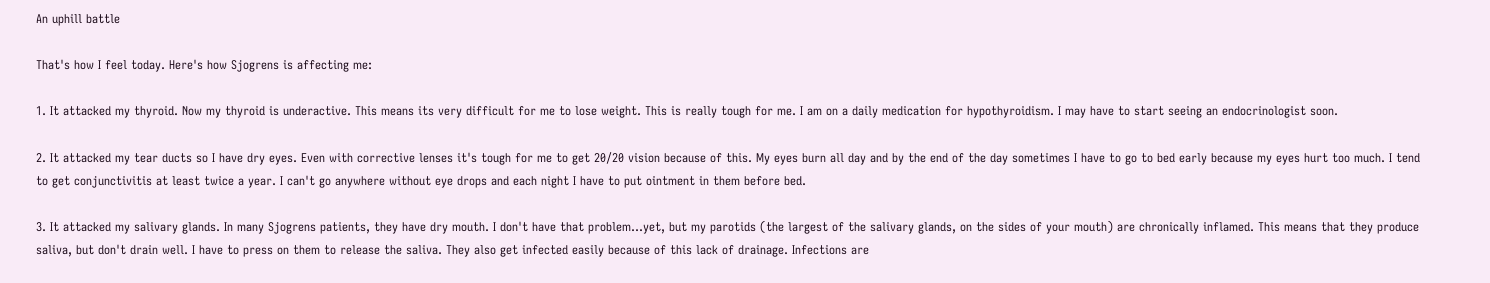An uphill battle

That's how I feel today. Here's how Sjogrens is affecting me:

1. It attacked my thyroid. Now my thyroid is underactive. This means its very difficult for me to lose weight. This is really tough for me. I am on a daily medication for hypothyroidism. I may have to start seeing an endocrinologist soon.

2. It attacked my tear ducts so I have dry eyes. Even with corrective lenses it's tough for me to get 20/20 vision because of this. My eyes burn all day and by the end of the day sometimes I have to go to bed early because my eyes hurt too much. I tend to get conjunctivitis at least twice a year. I can't go anywhere without eye drops and each night I have to put ointment in them before bed.

3. It attacked my salivary glands. In many Sjogrens patients, they have dry mouth. I don't have that problem...yet, but my parotids (the largest of the salivary glands, on the sides of your mouth) are chronically inflamed. This means that they produce saliva, but don't drain well. I have to press on them to release the saliva. They also get infected easily because of this lack of drainage. Infections are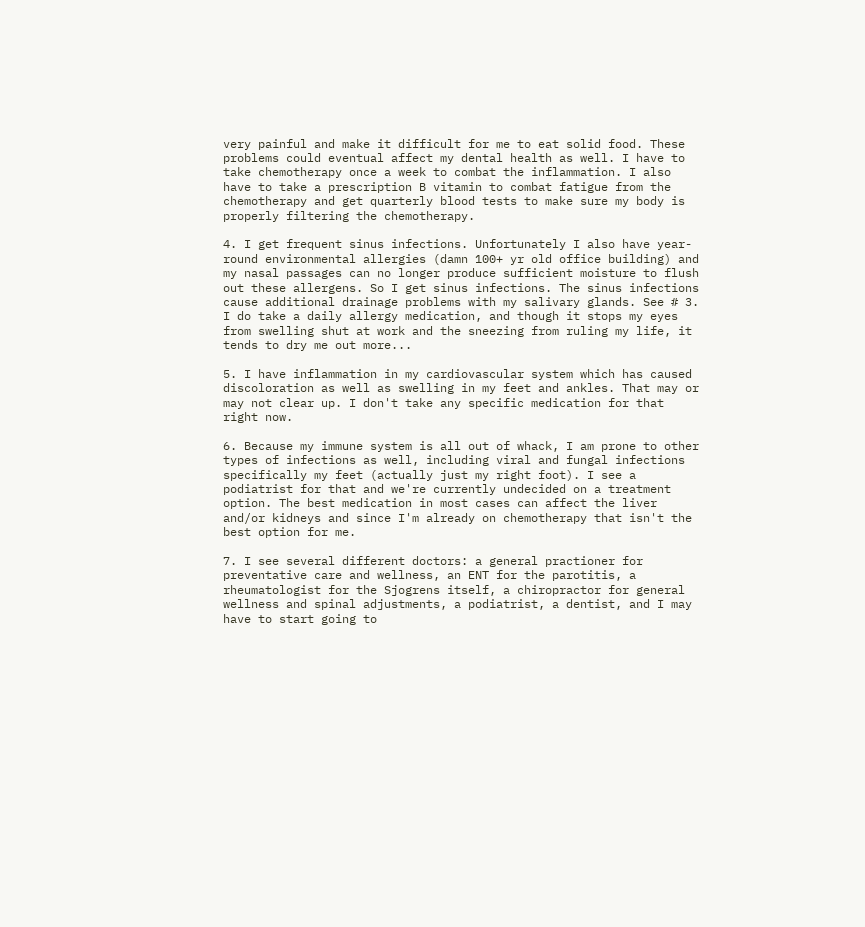very painful and make it difficult for me to eat solid food. These problems could eventual affect my dental health as well. I have to take chemotherapy once a week to combat the inflammation. I also have to take a prescription B vitamin to combat fatigue from the chemotherapy and get quarterly blood tests to make sure my body is properly filtering the chemotherapy.

4. I get frequent sinus infections. Unfortunately I also have year-round environmental allergies (damn 100+ yr old office building) and my nasal passages can no longer produce sufficient moisture to flush out these allergens. So I get sinus infections. The sinus infections cause additional drainage problems with my salivary glands. See # 3. I do take a daily allergy medication, and though it stops my eyes from swelling shut at work and the sneezing from ruling my life, it tends to dry me out more...

5. I have inflammation in my cardiovascular system which has caused discoloration as well as swelling in my feet and ankles. That may or may not clear up. I don't take any specific medication for that right now.

6. Because my immune system is all out of whack, I am prone to other types of infections as well, including viral and fungal infections specifically my feet (actually just my right foot). I see a podiatrist for that and we're currently undecided on a treatment option. The best medication in most cases can affect the liver and/or kidneys and since I'm already on chemotherapy that isn't the best option for me.

7. I see several different doctors: a general practioner for preventative care and wellness, an ENT for the parotitis, a rheumatologist for the Sjogrens itself, a chiropractor for general wellness and spinal adjustments, a podiatrist, a dentist, and I may have to start going to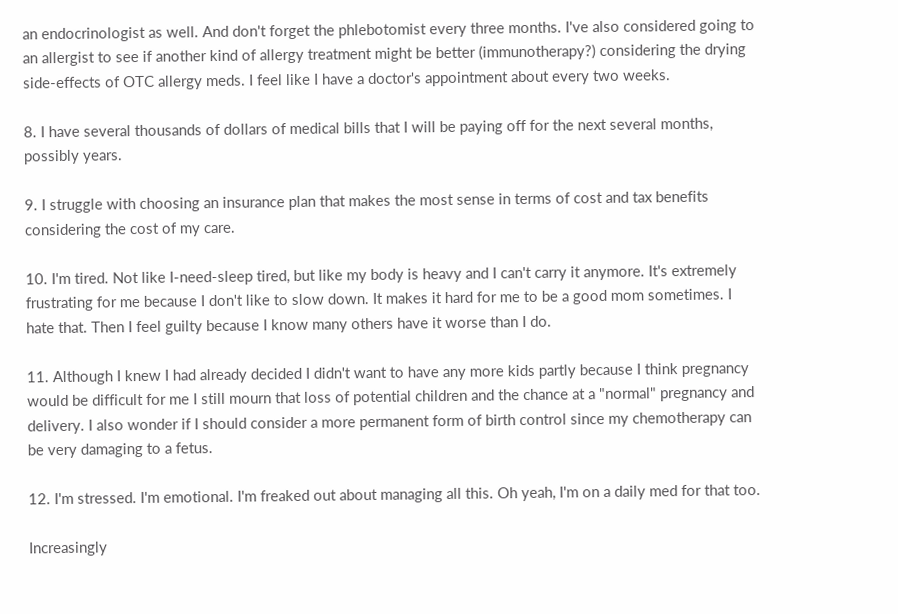an endocrinologist as well. And don't forget the phlebotomist every three months. I've also considered going to an allergist to see if another kind of allergy treatment might be better (immunotherapy?) considering the drying side-effects of OTC allergy meds. I feel like I have a doctor's appointment about every two weeks.

8. I have several thousands of dollars of medical bills that I will be paying off for the next several months, possibly years.

9. I struggle with choosing an insurance plan that makes the most sense in terms of cost and tax benefits considering the cost of my care.

10. I'm tired. Not like I-need-sleep tired, but like my body is heavy and I can't carry it anymore. It's extremely frustrating for me because I don't like to slow down. It makes it hard for me to be a good mom sometimes. I hate that. Then I feel guilty because I know many others have it worse than I do.

11. Although I knew I had already decided I didn't want to have any more kids partly because I think pregnancy would be difficult for me I still mourn that loss of potential children and the chance at a "normal" pregnancy and delivery. I also wonder if I should consider a more permanent form of birth control since my chemotherapy can be very damaging to a fetus.

12. I'm stressed. I'm emotional. I'm freaked out about managing all this. Oh yeah, I'm on a daily med for that too.

Increasingly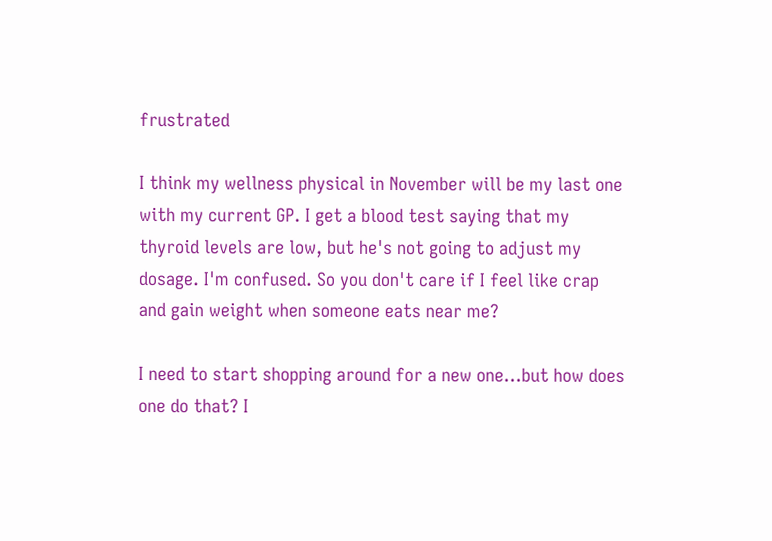frustrated

I think my wellness physical in November will be my last one with my current GP. I get a blood test saying that my thyroid levels are low, but he's not going to adjust my dosage. I'm confused. So you don't care if I feel like crap and gain weight when someone eats near me?

I need to start shopping around for a new one...but how does one do that? I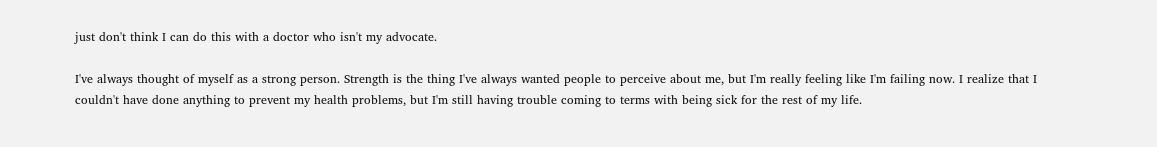just don't think I can do this with a doctor who isn't my advocate.

I've always thought of myself as a strong person. Strength is the thing I've always wanted people to perceive about me, but I'm really feeling like I'm failing now. I realize that I couldn't have done anything to prevent my health problems, but I'm still having trouble coming to terms with being sick for the rest of my life.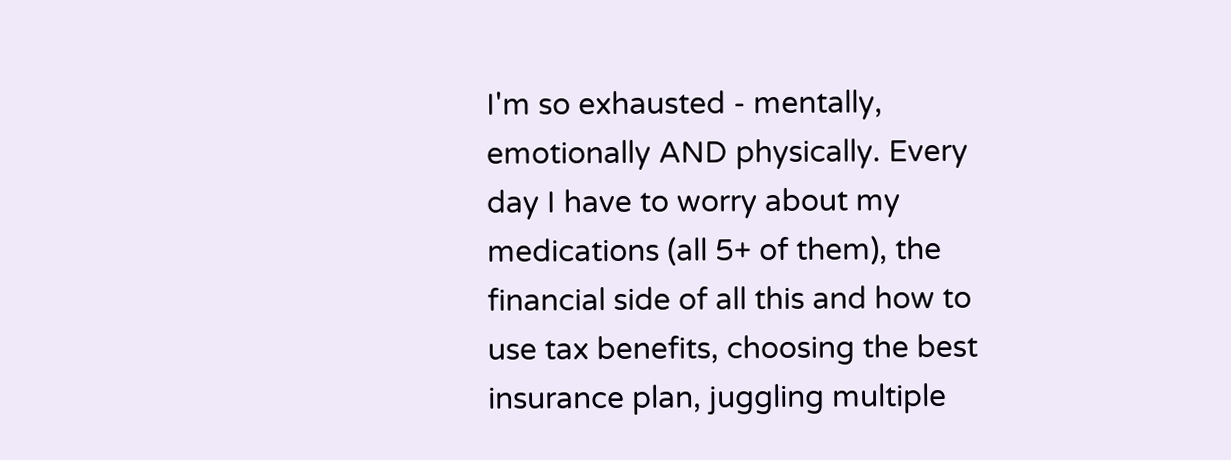I'm so exhausted - mentally, emotionally AND physically. Every day I have to worry about my medications (all 5+ of them), the financial side of all this and how to use tax benefits, choosing the best insurance plan, juggling multiple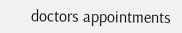doctors appointments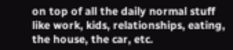on top of all the daily normal stuff like work, kids, relationships, eating, the house, the car, etc.